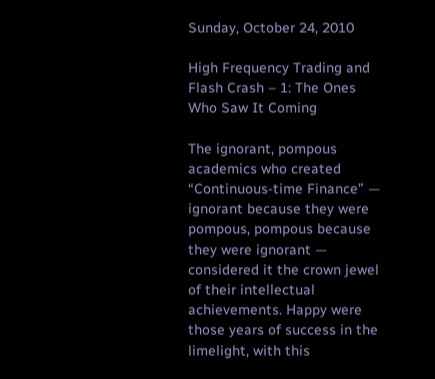Sunday, October 24, 2010

High Frequency Trading and Flash Crash – 1: The Ones Who Saw It Coming

The ignorant, pompous academics who created “Continuous-time Finance” — ignorant because they were pompous, pompous because they were ignorant — considered it the crown jewel of their intellectual achievements. Happy were those years of success in the limelight, with this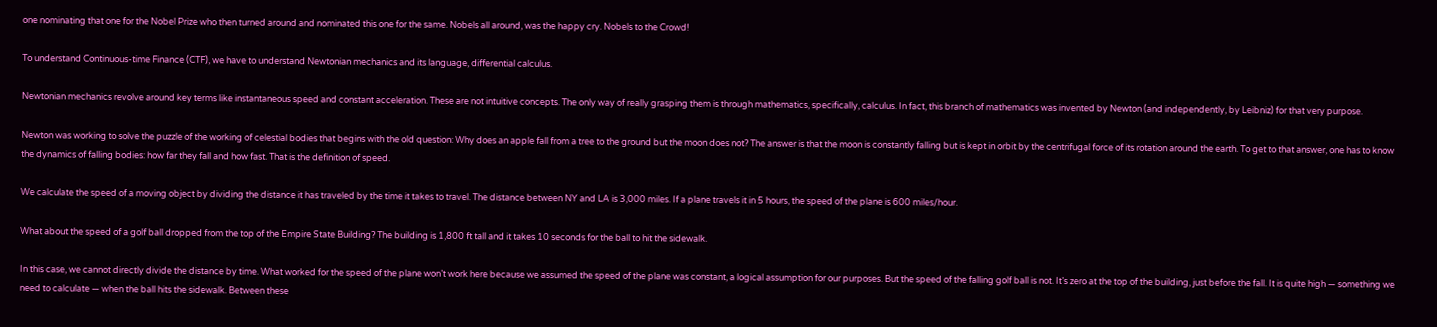one nominating that one for the Nobel Prize who then turned around and nominated this one for the same. Nobels all around, was the happy cry. Nobels to the Crowd!

To understand Continuous-time Finance (CTF), we have to understand Newtonian mechanics and its language, differential calculus.

Newtonian mechanics revolve around key terms like instantaneous speed and constant acceleration. These are not intuitive concepts. The only way of really grasping them is through mathematics, specifically, calculus. In fact, this branch of mathematics was invented by Newton (and independently, by Leibniz) for that very purpose.

Newton was working to solve the puzzle of the working of celestial bodies that begins with the old question: Why does an apple fall from a tree to the ground but the moon does not? The answer is that the moon is constantly falling but is kept in orbit by the centrifugal force of its rotation around the earth. To get to that answer, one has to know the dynamics of falling bodies: how far they fall and how fast. That is the definition of speed.

We calculate the speed of a moving object by dividing the distance it has traveled by the time it takes to travel. The distance between NY and LA is 3,000 miles. If a plane travels it in 5 hours, the speed of the plane is 600 miles/hour.

What about the speed of a golf ball dropped from the top of the Empire State Building? The building is 1,800 ft tall and it takes 10 seconds for the ball to hit the sidewalk.

In this case, we cannot directly divide the distance by time. What worked for the speed of the plane won’t work here because we assumed the speed of the plane was constant, a logical assumption for our purposes. But the speed of the falling golf ball is not. It’s zero at the top of the building, just before the fall. It is quite high — something we need to calculate — when the ball hits the sidewalk. Between these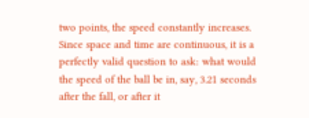two points, the speed constantly increases. Since space and time are continuous, it is a perfectly valid question to ask: what would the speed of the ball be in, say, 3.21 seconds after the fall, or after it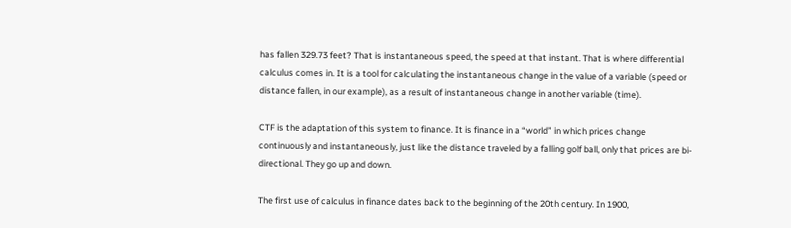has fallen 329.73 feet? That is instantaneous speed, the speed at that instant. That is where differential calculus comes in. It is a tool for calculating the instantaneous change in the value of a variable (speed or distance fallen, in our example), as a result of instantaneous change in another variable (time).

CTF is the adaptation of this system to finance. It is finance in a “world” in which prices change continuously and instantaneously, just like the distance traveled by a falling golf ball, only that prices are bi-directional. They go up and down.

The first use of calculus in finance dates back to the beginning of the 20th century. In 1900,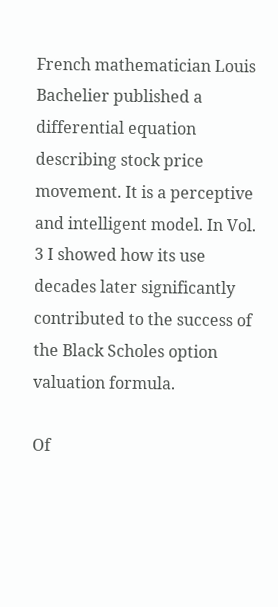French mathematician Louis Bachelier published a differential equation describing stock price movement. It is a perceptive and intelligent model. In Vol. 3 I showed how its use decades later significantly contributed to the success of the Black Scholes option valuation formula.

Of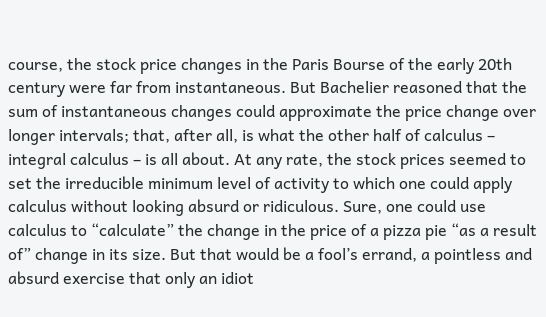course, the stock price changes in the Paris Bourse of the early 20th century were far from instantaneous. But Bachelier reasoned that the sum of instantaneous changes could approximate the price change over longer intervals; that, after all, is what the other half of calculus – integral calculus – is all about. At any rate, the stock prices seemed to set the irreducible minimum level of activity to which one could apply calculus without looking absurd or ridiculous. Sure, one could use calculus to “calculate” the change in the price of a pizza pie “as a result of” change in its size. But that would be a fool’s errand, a pointless and absurd exercise that only an idiot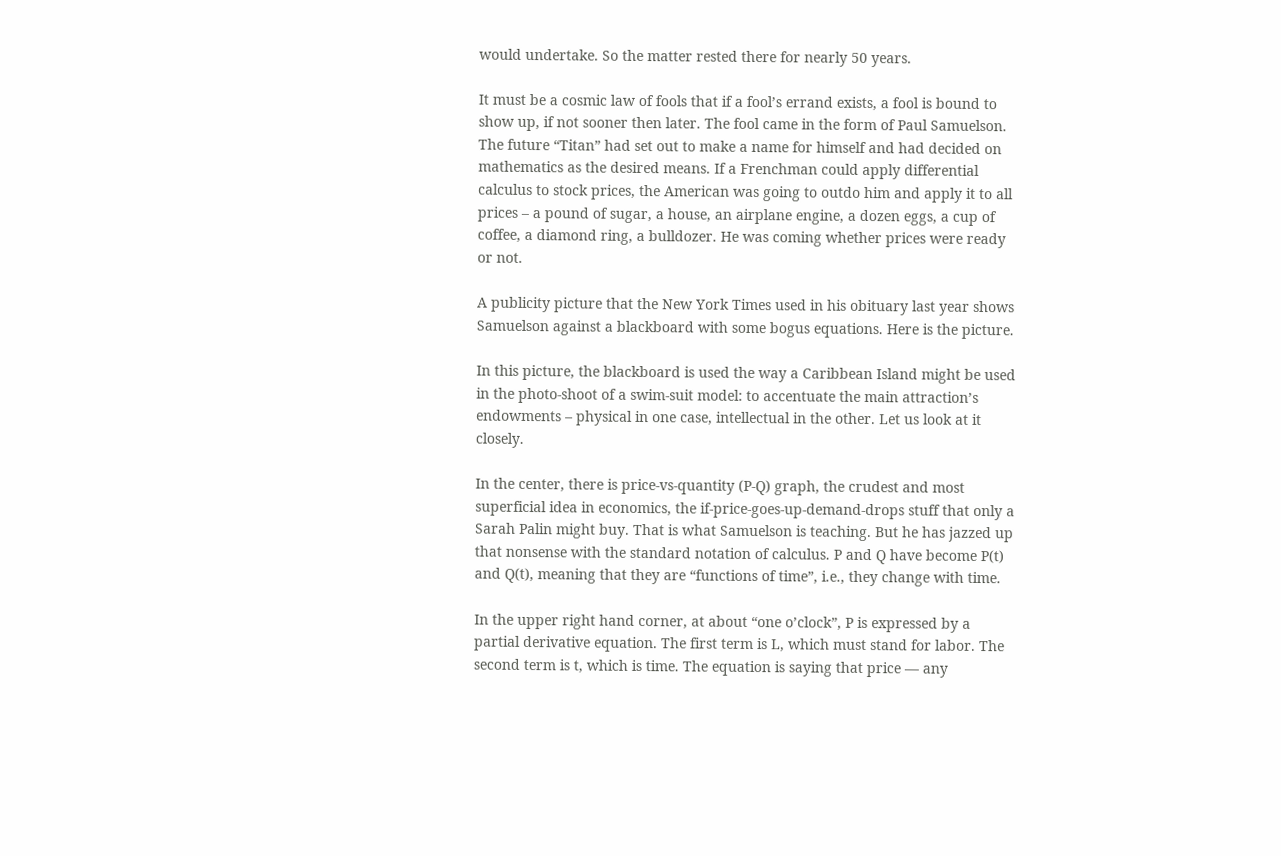would undertake. So the matter rested there for nearly 50 years.

It must be a cosmic law of fools that if a fool’s errand exists, a fool is bound to show up, if not sooner then later. The fool came in the form of Paul Samuelson. The future “Titan” had set out to make a name for himself and had decided on mathematics as the desired means. If a Frenchman could apply differential calculus to stock prices, the American was going to outdo him and apply it to all prices – a pound of sugar, a house, an airplane engine, a dozen eggs, a cup of coffee, a diamond ring, a bulldozer. He was coming whether prices were ready or not.

A publicity picture that the New York Times used in his obituary last year shows Samuelson against a blackboard with some bogus equations. Here is the picture.

In this picture, the blackboard is used the way a Caribbean Island might be used in the photo-shoot of a swim-suit model: to accentuate the main attraction’s endowments – physical in one case, intellectual in the other. Let us look at it closely.

In the center, there is price-vs-quantity (P-Q) graph, the crudest and most superficial idea in economics, the if-price-goes-up-demand-drops stuff that only a Sarah Palin might buy. That is what Samuelson is teaching. But he has jazzed up that nonsense with the standard notation of calculus. P and Q have become P(t) and Q(t), meaning that they are “functions of time”, i.e., they change with time.

In the upper right hand corner, at about “one o’clock”, P is expressed by a partial derivative equation. The first term is L, which must stand for labor. The second term is t, which is time. The equation is saying that price — any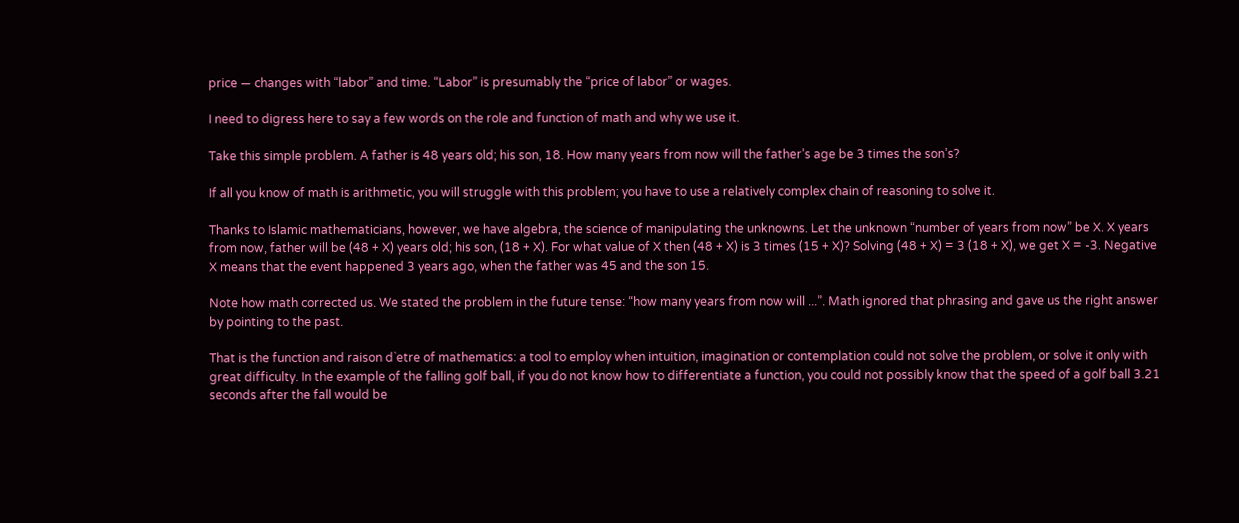price — changes with “labor” and time. “Labor” is presumably the “price of labor” or wages.

I need to digress here to say a few words on the role and function of math and why we use it.

Take this simple problem. A father is 48 years old; his son, 18. How many years from now will the father’s age be 3 times the son’s?

If all you know of math is arithmetic, you will struggle with this problem; you have to use a relatively complex chain of reasoning to solve it.

Thanks to Islamic mathematicians, however, we have algebra, the science of manipulating the unknowns. Let the unknown “number of years from now” be X. X years from now, father will be (48 + X) years old; his son, (18 + X). For what value of X then (48 + X) is 3 times (15 + X)? Solving (48 + X) = 3 (18 + X), we get X = -3. Negative X means that the event happened 3 years ago, when the father was 45 and the son 15.

Note how math corrected us. We stated the problem in the future tense: “how many years from now will ...”. Math ignored that phrasing and gave us the right answer by pointing to the past.

That is the function and raison d`etre of mathematics: a tool to employ when intuition, imagination or contemplation could not solve the problem, or solve it only with great difficulty. In the example of the falling golf ball, if you do not know how to differentiate a function, you could not possibly know that the speed of a golf ball 3.21 seconds after the fall would be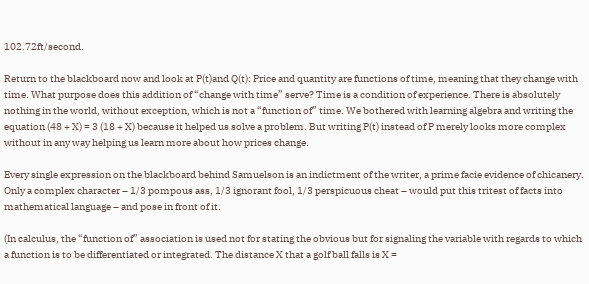102.72ft/second.

Return to the blackboard now and look at P(t)and Q(t): Price and quantity are functions of time, meaning that they change with time. What purpose does this addition of “change with time” serve? Time is a condition of experience. There is absolutely nothing in the world, without exception, which is not a “function of” time. We bothered with learning algebra and writing the equation (48 + X) = 3 (18 + X) because it helped us solve a problem. But writing P(t) instead of P merely looks more complex without in any way helping us learn more about how prices change.

Every single expression on the blackboard behind Samuelson is an indictment of the writer, a prime facie evidence of chicanery. Only a complex character – 1/3 pompous ass, 1/3 ignorant fool, 1/3 perspicuous cheat – would put this tritest of facts into mathematical language – and pose in front of it.

(In calculus, the “function of” association is used not for stating the obvious but for signaling the variable with regards to which a function is to be differentiated or integrated. The distance X that a golf ball falls is X =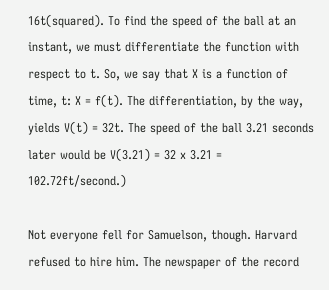16t(squared). To find the speed of the ball at an instant, we must differentiate the function with respect to t. So, we say that X is a function of time, t: X = f(t). The differentiation, by the way, yields V(t) = 32t. The speed of the ball 3.21 seconds later would be V(3.21) = 32 x 3.21 = 102.72ft/second.)

Not everyone fell for Samuelson, though. Harvard refused to hire him. The newspaper of the record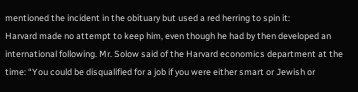mentioned the incident in the obituary but used a red herring to spin it:
Harvard made no attempt to keep him, even though he had by then developed an international following. Mr. Solow said of the Harvard economics department at the time: “You could be disqualified for a job if you were either smart or Jewish or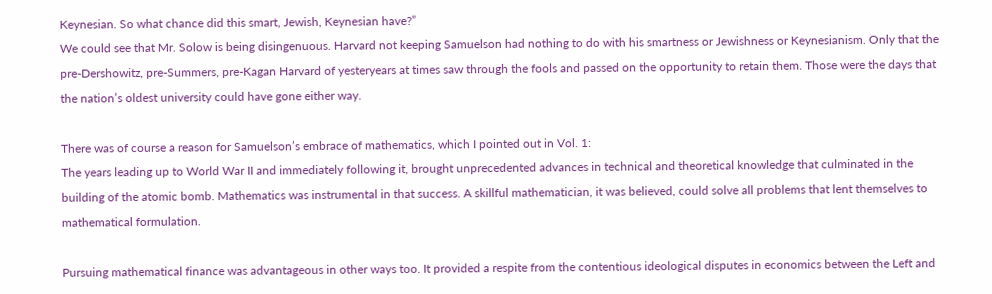Keynesian. So what chance did this smart, Jewish, Keynesian have?”
We could see that Mr. Solow is being disingenuous. Harvard not keeping Samuelson had nothing to do with his smartness or Jewishness or Keynesianism. Only that the pre-Dershowitz, pre-Summers, pre-Kagan Harvard of yesteryears at times saw through the fools and passed on the opportunity to retain them. Those were the days that the nation’s oldest university could have gone either way.

There was of course a reason for Samuelson’s embrace of mathematics, which I pointed out in Vol. 1:
The years leading up to World War II and immediately following it, brought unprecedented advances in technical and theoretical knowledge that culminated in the building of the atomic bomb. Mathematics was instrumental in that success. A skillful mathematician, it was believed, could solve all problems that lent themselves to mathematical formulation.

Pursuing mathematical finance was advantageous in other ways too. It provided a respite from the contentious ideological disputes in economics between the Left and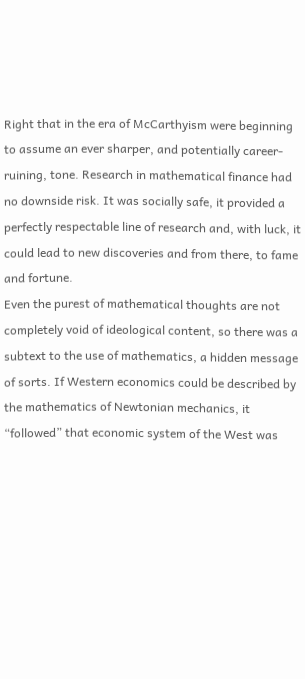Right that in the era of McCarthyism were beginning to assume an ever sharper, and potentially career-ruining, tone. Research in mathematical finance had no downside risk. It was socially safe, it provided a perfectly respectable line of research and, with luck, it could lead to new discoveries and from there, to fame and fortune.
Even the purest of mathematical thoughts are not completely void of ideological content, so there was a subtext to the use of mathematics, a hidden message of sorts. If Western economics could be described by the mathematics of Newtonian mechanics, it “followed” that economic system of the West was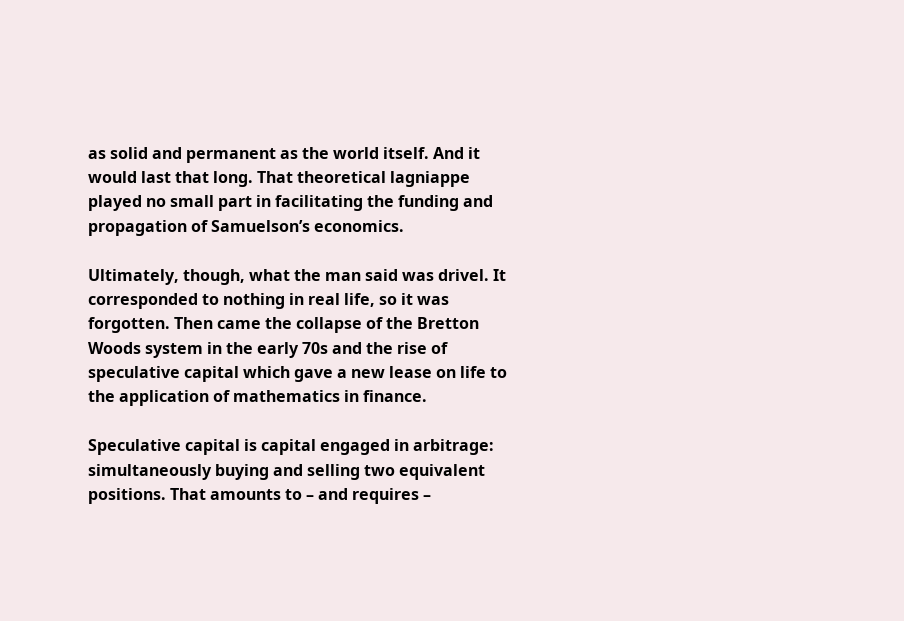as solid and permanent as the world itself. And it would last that long. That theoretical lagniappe played no small part in facilitating the funding and propagation of Samuelson’s economics.

Ultimately, though, what the man said was drivel. It corresponded to nothing in real life, so it was forgotten. Then came the collapse of the Bretton Woods system in the early 70s and the rise of speculative capital which gave a new lease on life to the application of mathematics in finance.

Speculative capital is capital engaged in arbitrage: simultaneously buying and selling two equivalent positions. That amounts to – and requires –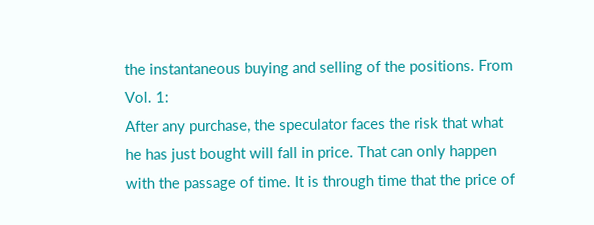the instantaneous buying and selling of the positions. From Vol. 1:
After any purchase, the speculator faces the risk that what he has just bought will fall in price. That can only happen with the passage of time. It is through time that the price of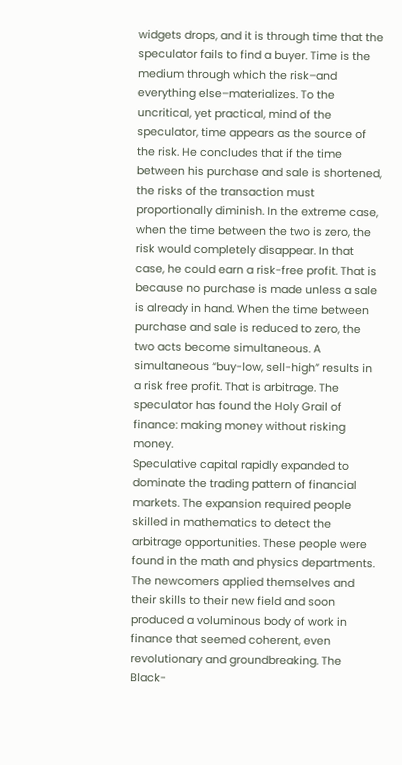widgets drops, and it is through time that the speculator fails to find a buyer. Time is the medium through which the risk–and everything else–materializes. To the uncritical, yet practical, mind of the speculator, time appears as the source of the risk. He concludes that if the time between his purchase and sale is shortened, the risks of the transaction must proportionally diminish. In the extreme case, when the time between the two is zero, the risk would completely disappear. In that case, he could earn a risk-free profit. That is because no purchase is made unless a sale is already in hand. When the time between purchase and sale is reduced to zero, the two acts become simultaneous. A simultaneous “buy-low, sell-high” results in a risk free profit. That is arbitrage. The speculator has found the Holy Grail of finance: making money without risking money.
Speculative capital rapidly expanded to dominate the trading pattern of financial markets. The expansion required people skilled in mathematics to detect the arbitrage opportunities. These people were found in the math and physics departments. The newcomers applied themselves and their skills to their new field and soon produced a voluminous body of work in finance that seemed coherent, even revolutionary and groundbreaking. The Black-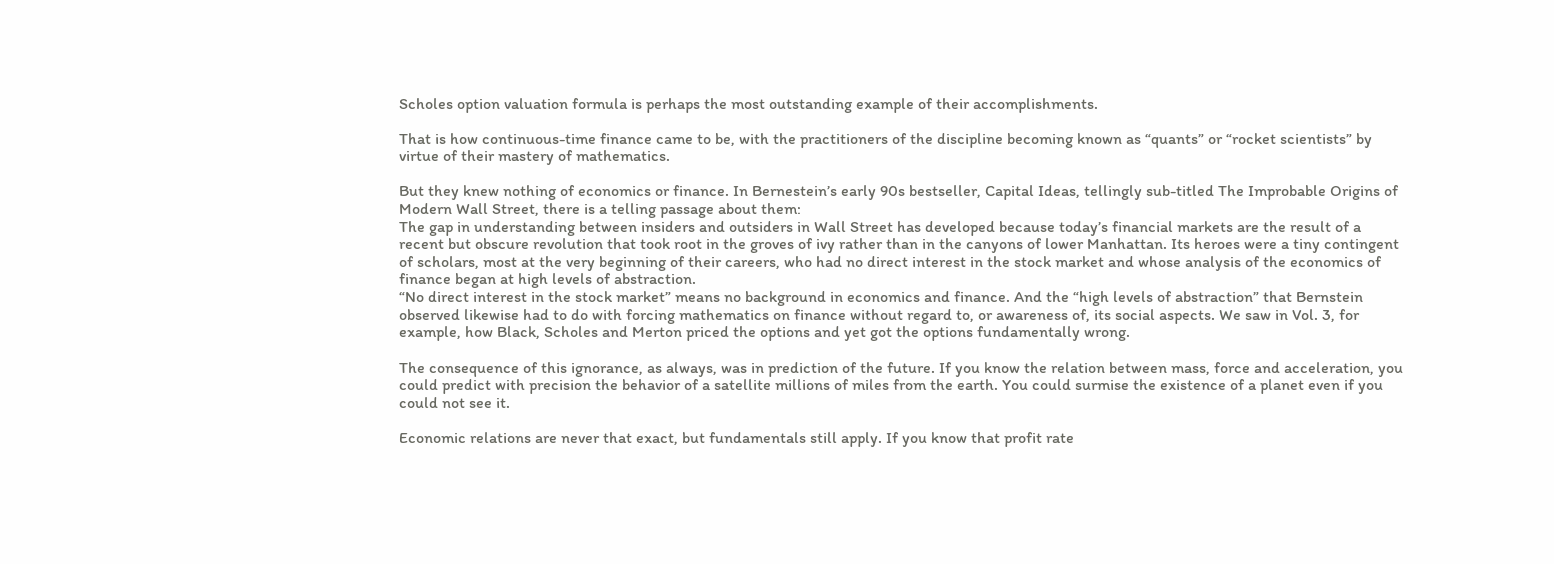Scholes option valuation formula is perhaps the most outstanding example of their accomplishments.

That is how continuous-time finance came to be, with the practitioners of the discipline becoming known as “quants” or “rocket scientists” by virtue of their mastery of mathematics.

But they knew nothing of economics or finance. In Bernestein’s early 90s bestseller, Capital Ideas, tellingly sub-titled The Improbable Origins of Modern Wall Street, there is a telling passage about them:
The gap in understanding between insiders and outsiders in Wall Street has developed because today’s financial markets are the result of a recent but obscure revolution that took root in the groves of ivy rather than in the canyons of lower Manhattan. Its heroes were a tiny contingent of scholars, most at the very beginning of their careers, who had no direct interest in the stock market and whose analysis of the economics of finance began at high levels of abstraction.
“No direct interest in the stock market” means no background in economics and finance. And the “high levels of abstraction” that Bernstein observed likewise had to do with forcing mathematics on finance without regard to, or awareness of, its social aspects. We saw in Vol. 3, for example, how Black, Scholes and Merton priced the options and yet got the options fundamentally wrong.

The consequence of this ignorance, as always, was in prediction of the future. If you know the relation between mass, force and acceleration, you could predict with precision the behavior of a satellite millions of miles from the earth. You could surmise the existence of a planet even if you could not see it.

Economic relations are never that exact, but fundamentals still apply. If you know that profit rate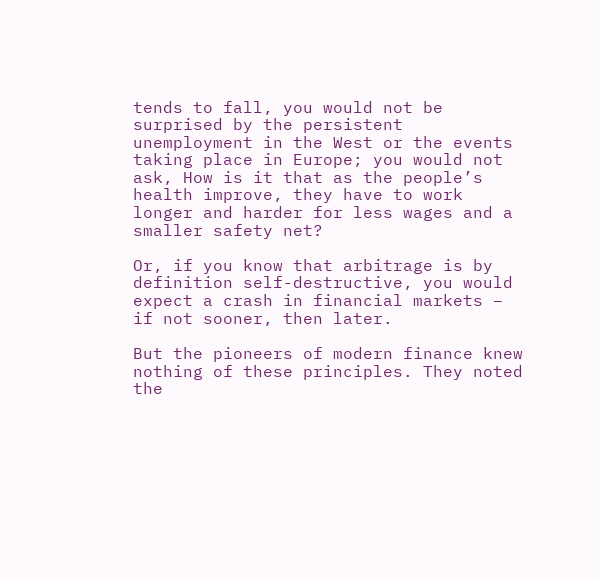tends to fall, you would not be surprised by the persistent unemployment in the West or the events taking place in Europe; you would not ask, How is it that as the people’s health improve, they have to work longer and harder for less wages and a smaller safety net?

Or, if you know that arbitrage is by definition self-destructive, you would expect a crash in financial markets – if not sooner, then later.

But the pioneers of modern finance knew nothing of these principles. They noted the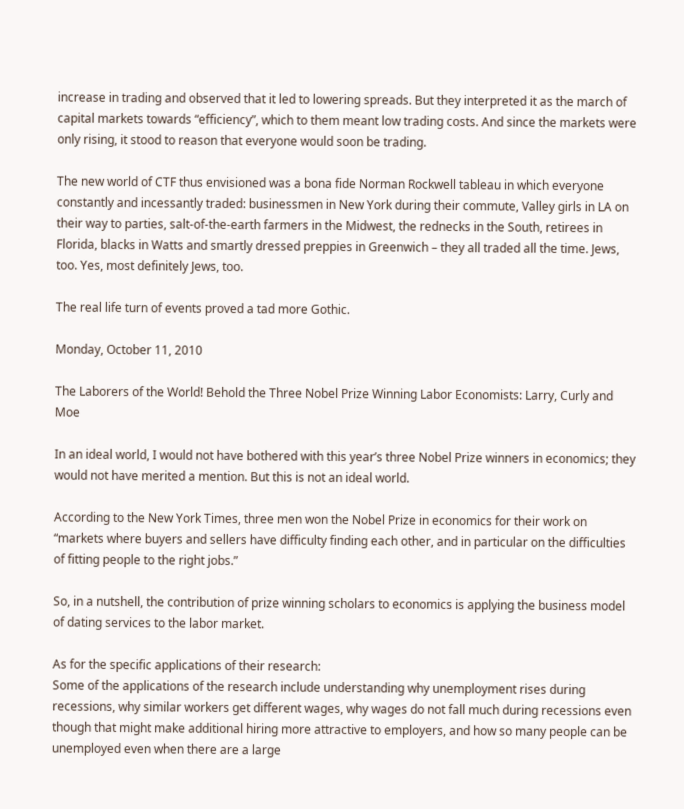increase in trading and observed that it led to lowering spreads. But they interpreted it as the march of capital markets towards “efficiency”, which to them meant low trading costs. And since the markets were only rising, it stood to reason that everyone would soon be trading.

The new world of CTF thus envisioned was a bona fide Norman Rockwell tableau in which everyone constantly and incessantly traded: businessmen in New York during their commute, Valley girls in LA on their way to parties, salt-of-the-earth farmers in the Midwest, the rednecks in the South, retirees in Florida, blacks in Watts and smartly dressed preppies in Greenwich – they all traded all the time. Jews, too. Yes, most definitely Jews, too.

The real life turn of events proved a tad more Gothic.

Monday, October 11, 2010

The Laborers of the World! Behold the Three Nobel Prize Winning Labor Economists: Larry, Curly and Moe

In an ideal world, I would not have bothered with this year’s three Nobel Prize winners in economics; they would not have merited a mention. But this is not an ideal world.

According to the New York Times, three men won the Nobel Prize in economics for their work on “markets where buyers and sellers have difficulty finding each other, and in particular on the difficulties of fitting people to the right jobs.”

So, in a nutshell, the contribution of prize winning scholars to economics is applying the business model of dating services to the labor market.

As for the specific applications of their research:
Some of the applications of the research include understanding why unemployment rises during recessions, why similar workers get different wages, why wages do not fall much during recessions even though that might make additional hiring more attractive to employers, and how so many people can be unemployed even when there are a large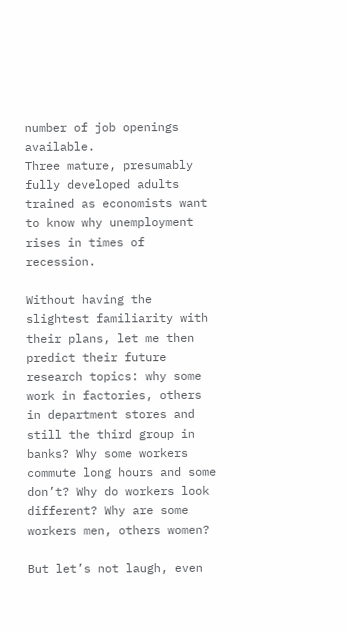number of job openings available.
Three mature, presumably fully developed adults trained as economists want to know why unemployment rises in times of recession.

Without having the slightest familiarity with their plans, let me then predict their future research topics: why some work in factories, others in department stores and still the third group in banks? Why some workers commute long hours and some don’t? Why do workers look different? Why are some workers men, others women?

But let’s not laugh, even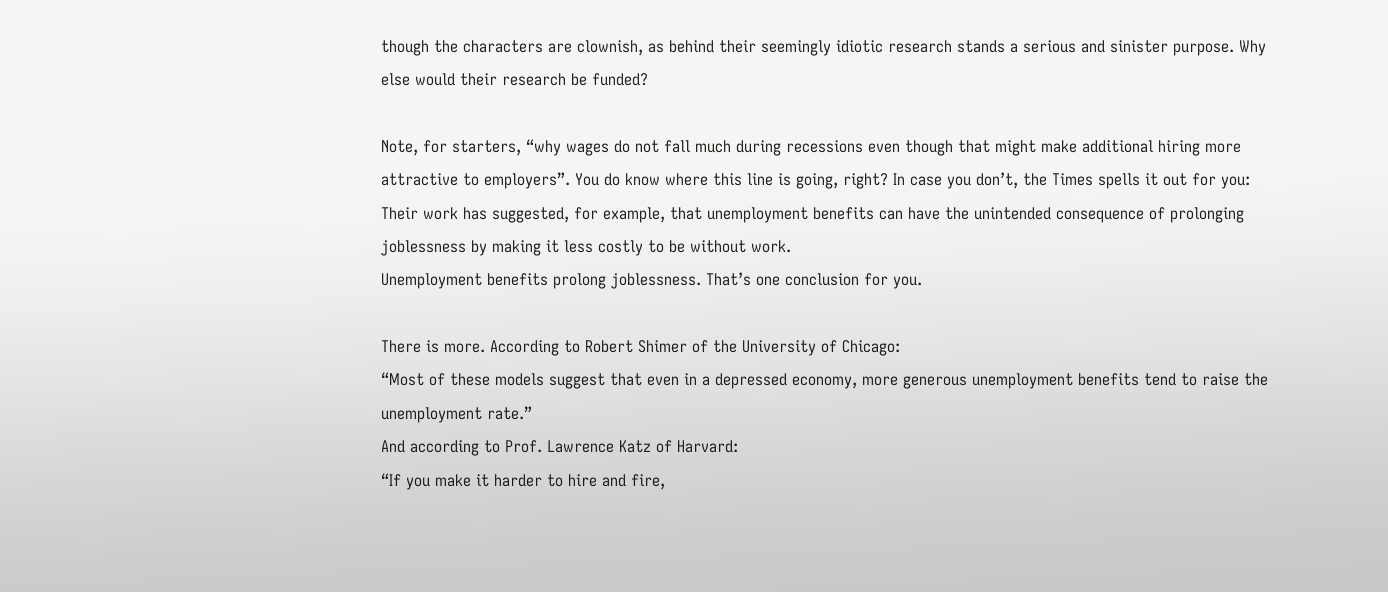though the characters are clownish, as behind their seemingly idiotic research stands a serious and sinister purpose. Why else would their research be funded?

Note, for starters, “why wages do not fall much during recessions even though that might make additional hiring more attractive to employers”. You do know where this line is going, right? In case you don’t, the Times spells it out for you:
Their work has suggested, for example, that unemployment benefits can have the unintended consequence of prolonging joblessness by making it less costly to be without work.
Unemployment benefits prolong joblessness. That’s one conclusion for you.

There is more. According to Robert Shimer of the University of Chicago:
“Most of these models suggest that even in a depressed economy, more generous unemployment benefits tend to raise the unemployment rate.”
And according to Prof. Lawrence Katz of Harvard:
“If you make it harder to hire and fire,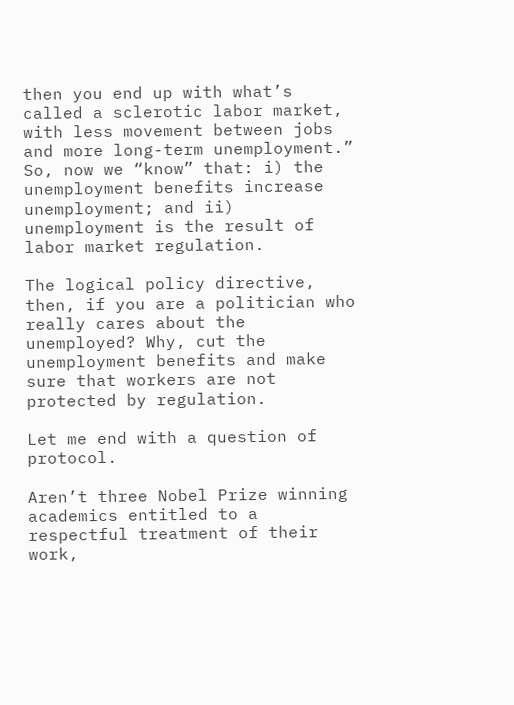then you end up with what’s called a sclerotic labor market, with less movement between jobs and more long-term unemployment.”
So, now we “know” that: i) the unemployment benefits increase unemployment; and ii) unemployment is the result of labor market regulation.

The logical policy directive, then, if you are a politician who really cares about the unemployed? Why, cut the unemployment benefits and make sure that workers are not protected by regulation.

Let me end with a question of protocol.

Aren’t three Nobel Prize winning academics entitled to a respectful treatment of their work,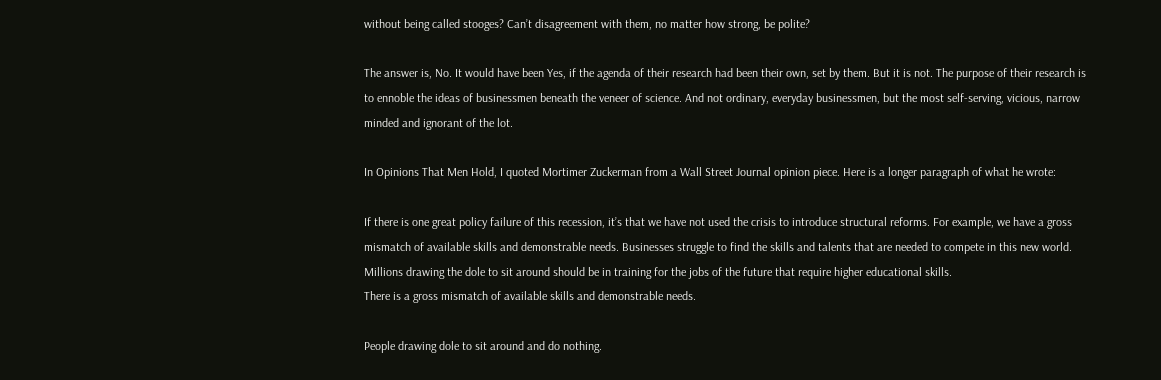without being called stooges? Can’t disagreement with them, no matter how strong, be polite?

The answer is, No. It would have been Yes, if the agenda of their research had been their own, set by them. But it is not. The purpose of their research is to ennoble the ideas of businessmen beneath the veneer of science. And not ordinary, everyday businessmen, but the most self-serving, vicious, narrow minded and ignorant of the lot.

In Opinions That Men Hold, I quoted Mortimer Zuckerman from a Wall Street Journal opinion piece. Here is a longer paragraph of what he wrote:

If there is one great policy failure of this recession, it’s that we have not used the crisis to introduce structural reforms. For example, we have a gross mismatch of available skills and demonstrable needs. Businesses struggle to find the skills and talents that are needed to compete in this new world. Millions drawing the dole to sit around should be in training for the jobs of the future that require higher educational skills.
There is a gross mismatch of available skills and demonstrable needs.

People drawing dole to sit around and do nothing.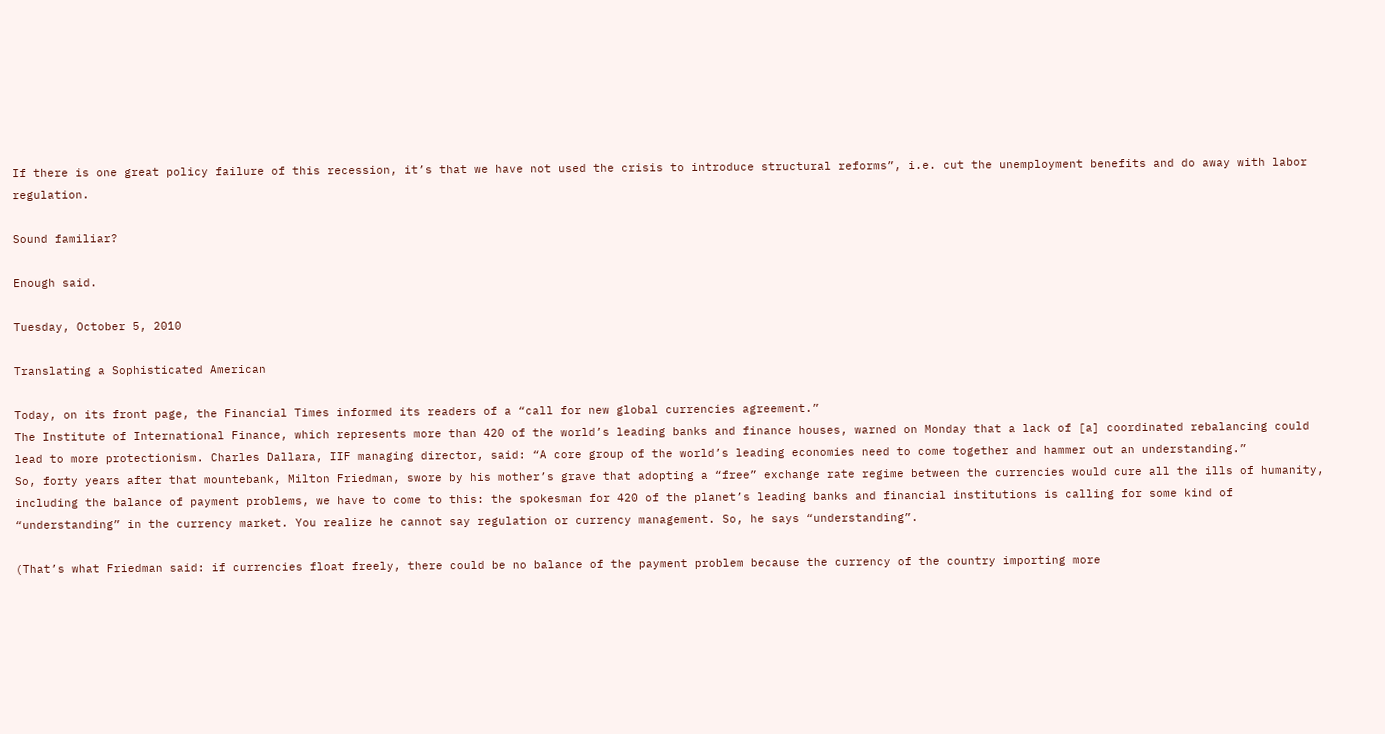If there is one great policy failure of this recession, it’s that we have not used the crisis to introduce structural reforms”, i.e. cut the unemployment benefits and do away with labor regulation.

Sound familiar?

Enough said.

Tuesday, October 5, 2010

Translating a Sophisticated American

Today, on its front page, the Financial Times informed its readers of a “call for new global currencies agreement.”
The Institute of International Finance, which represents more than 420 of the world’s leading banks and finance houses, warned on Monday that a lack of [a] coordinated rebalancing could lead to more protectionism. Charles Dallara, IIF managing director, said: “A core group of the world’s leading economies need to come together and hammer out an understanding.”
So, forty years after that mountebank, Milton Friedman, swore by his mother’s grave that adopting a “free” exchange rate regime between the currencies would cure all the ills of humanity, including the balance of payment problems, we have to come to this: the spokesman for 420 of the planet’s leading banks and financial institutions is calling for some kind of “understanding” in the currency market. You realize he cannot say regulation or currency management. So, he says “understanding”.

(That’s what Friedman said: if currencies float freely, there could be no balance of the payment problem because the currency of the country importing more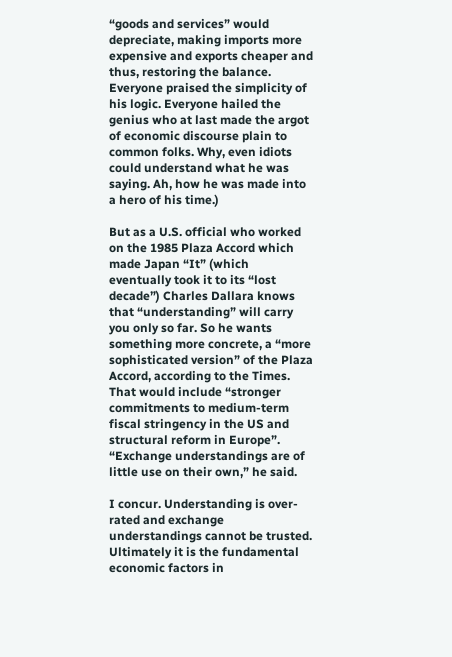“goods and services” would depreciate, making imports more expensive and exports cheaper and thus, restoring the balance. Everyone praised the simplicity of his logic. Everyone hailed the genius who at last made the argot of economic discourse plain to common folks. Why, even idiots could understand what he was saying. Ah, how he was made into a hero of his time.)

But as a U.S. official who worked on the 1985 Plaza Accord which made Japan “It” (which eventually took it to its “lost decade”) Charles Dallara knows that “understanding” will carry you only so far. So he wants something more concrete, a “more sophisticated version” of the Plaza Accord, according to the Times. That would include “stronger commitments to medium-term fiscal stringency in the US and structural reform in Europe”. “Exchange understandings are of little use on their own,” he said.

I concur. Understanding is over-rated and exchange understandings cannot be trusted. Ultimately it is the fundamental economic factors in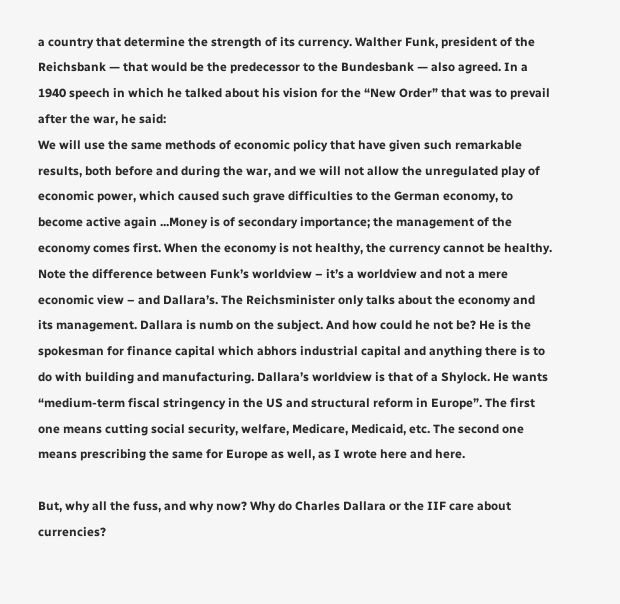a country that determine the strength of its currency. Walther Funk, president of the Reichsbank — that would be the predecessor to the Bundesbank — also agreed. In a 1940 speech in which he talked about his vision for the “New Order” that was to prevail after the war, he said:
We will use the same methods of economic policy that have given such remarkable results, both before and during the war, and we will not allow the unregulated play of economic power, which caused such grave difficulties to the German economy, to become active again ...Money is of secondary importance; the management of the economy comes first. When the economy is not healthy, the currency cannot be healthy.
Note the difference between Funk’s worldview – it’s a worldview and not a mere economic view – and Dallara’s. The Reichsminister only talks about the economy and its management. Dallara is numb on the subject. And how could he not be? He is the spokesman for finance capital which abhors industrial capital and anything there is to do with building and manufacturing. Dallara’s worldview is that of a Shylock. He wants “medium-term fiscal stringency in the US and structural reform in Europe”. The first one means cutting social security, welfare, Medicare, Medicaid, etc. The second one means prescribing the same for Europe as well, as I wrote here and here.

But, why all the fuss, and why now? Why do Charles Dallara or the IIF care about currencies?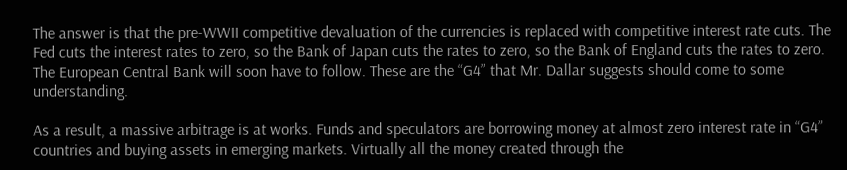The answer is that the pre-WWII competitive devaluation of the currencies is replaced with competitive interest rate cuts. The Fed cuts the interest rates to zero, so the Bank of Japan cuts the rates to zero, so the Bank of England cuts the rates to zero. The European Central Bank will soon have to follow. These are the “G4” that Mr. Dallar suggests should come to some understanding.

As a result, a massive arbitrage is at works. Funds and speculators are borrowing money at almost zero interest rate in “G4” countries and buying assets in emerging markets. Virtually all the money created through the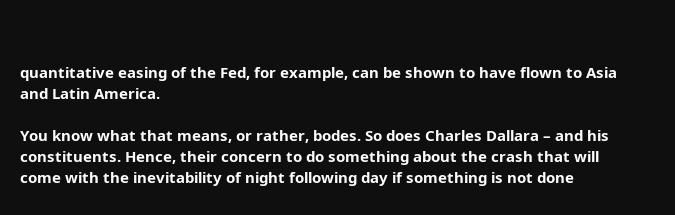quantitative easing of the Fed, for example, can be shown to have flown to Asia and Latin America.

You know what that means, or rather, bodes. So does Charles Dallara – and his constituents. Hence, their concern to do something about the crash that will come with the inevitability of night following day if something is not done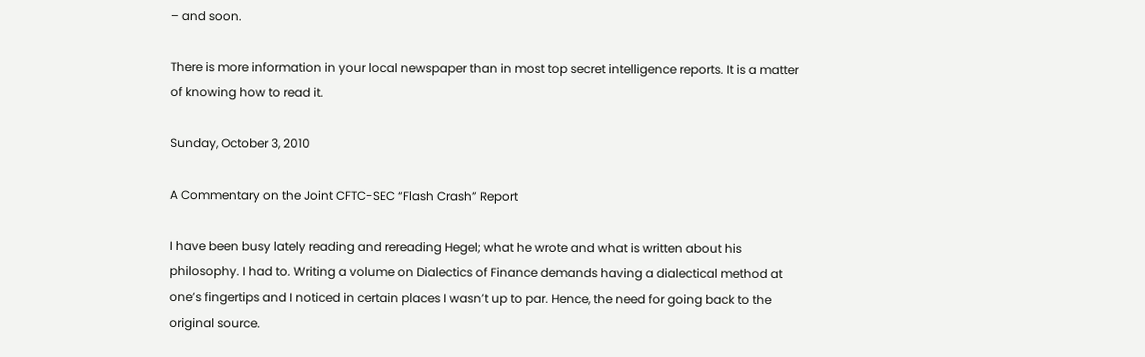– and soon.

There is more information in your local newspaper than in most top secret intelligence reports. It is a matter of knowing how to read it.

Sunday, October 3, 2010

A Commentary on the Joint CFTC-SEC “Flash Crash” Report

I have been busy lately reading and rereading Hegel; what he wrote and what is written about his philosophy. I had to. Writing a volume on Dialectics of Finance demands having a dialectical method at one’s fingertips and I noticed in certain places I wasn’t up to par. Hence, the need for going back to the original source.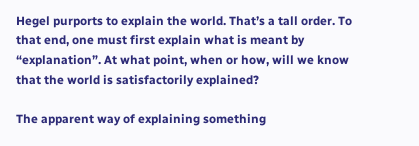Hegel purports to explain the world. That’s a tall order. To that end, one must first explain what is meant by “explanation”. At what point, when or how, will we know that the world is satisfactorily explained?

The apparent way of explaining something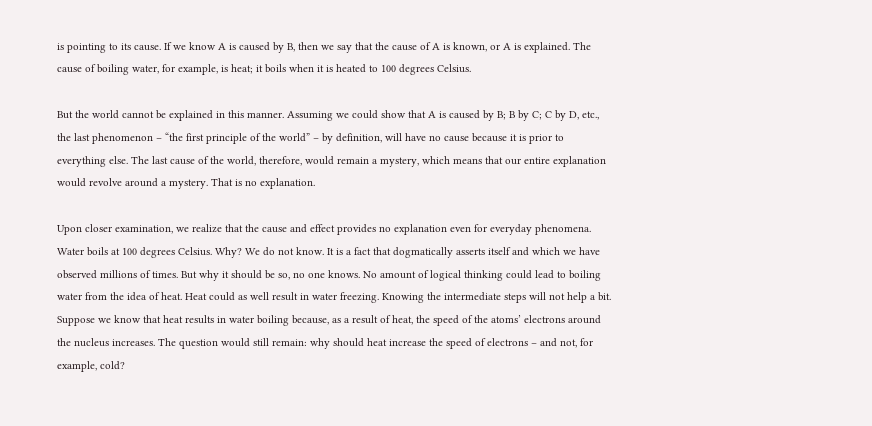is pointing to its cause. If we know A is caused by B, then we say that the cause of A is known, or A is explained. The cause of boiling water, for example, is heat; it boils when it is heated to 100 degrees Celsius.

But the world cannot be explained in this manner. Assuming we could show that A is caused by B; B by C; C by D, etc., the last phenomenon – “the first principle of the world” – by definition, will have no cause because it is prior to everything else. The last cause of the world, therefore, would remain a mystery, which means that our entire explanation would revolve around a mystery. That is no explanation.

Upon closer examination, we realize that the cause and effect provides no explanation even for everyday phenomena. Water boils at 100 degrees Celsius. Why? We do not know. It is a fact that dogmatically asserts itself and which we have observed millions of times. But why it should be so, no one knows. No amount of logical thinking could lead to boiling water from the idea of heat. Heat could as well result in water freezing. Knowing the intermediate steps will not help a bit. Suppose we know that heat results in water boiling because, as a result of heat, the speed of the atoms’ electrons around the nucleus increases. The question would still remain: why should heat increase the speed of electrons – and not, for example, cold?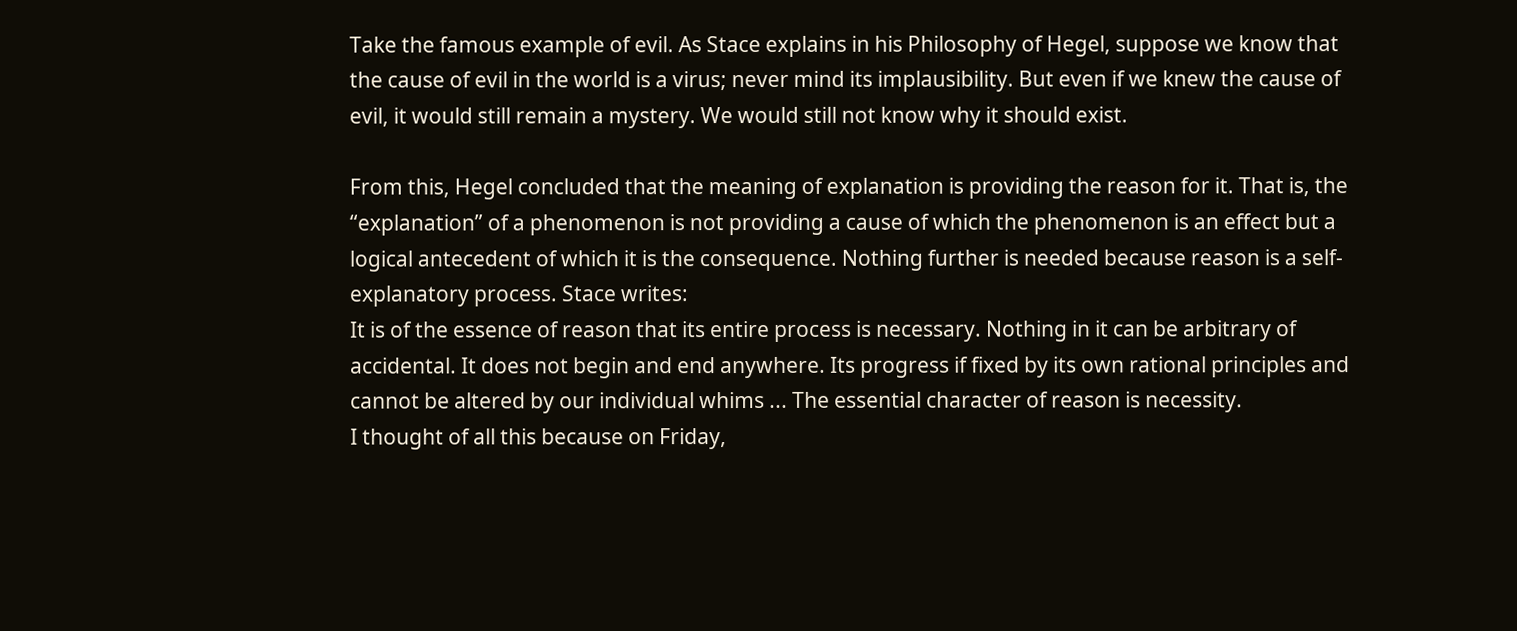Take the famous example of evil. As Stace explains in his Philosophy of Hegel, suppose we know that the cause of evil in the world is a virus; never mind its implausibility. But even if we knew the cause of evil, it would still remain a mystery. We would still not know why it should exist.

From this, Hegel concluded that the meaning of explanation is providing the reason for it. That is, the “explanation” of a phenomenon is not providing a cause of which the phenomenon is an effect but a logical antecedent of which it is the consequence. Nothing further is needed because reason is a self-explanatory process. Stace writes:
It is of the essence of reason that its entire process is necessary. Nothing in it can be arbitrary of accidental. It does not begin and end anywhere. Its progress if fixed by its own rational principles and cannot be altered by our individual whims ... The essential character of reason is necessity.
I thought of all this because on Friday,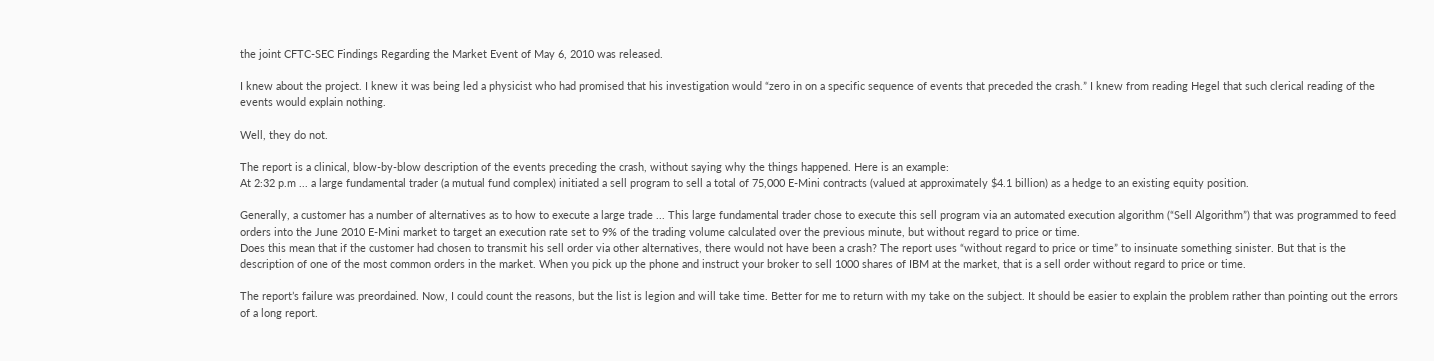the joint CFTC-SEC Findings Regarding the Market Event of May 6, 2010 was released.

I knew about the project. I knew it was being led a physicist who had promised that his investigation would “zero in on a specific sequence of events that preceded the crash.” I knew from reading Hegel that such clerical reading of the events would explain nothing.

Well, they do not.

The report is a clinical, blow-by-blow description of the events preceding the crash, without saying why the things happened. Here is an example:
At 2:32 p.m ... a large fundamental trader (a mutual fund complex) initiated a sell program to sell a total of 75,000 E-Mini contracts (valued at approximately $4.1 billion) as a hedge to an existing equity position.

Generally, a customer has a number of alternatives as to how to execute a large trade ... This large fundamental trader chose to execute this sell program via an automated execution algorithm (“Sell Algorithm”) that was programmed to feed orders into the June 2010 E-Mini market to target an execution rate set to 9% of the trading volume calculated over the previous minute, but without regard to price or time.
Does this mean that if the customer had chosen to transmit his sell order via other alternatives, there would not have been a crash? The report uses “without regard to price or time” to insinuate something sinister. But that is the description of one of the most common orders in the market. When you pick up the phone and instruct your broker to sell 1000 shares of IBM at the market, that is a sell order without regard to price or time.

The report’s failure was preordained. Now, I could count the reasons, but the list is legion and will take time. Better for me to return with my take on the subject. It should be easier to explain the problem rather than pointing out the errors of a long report.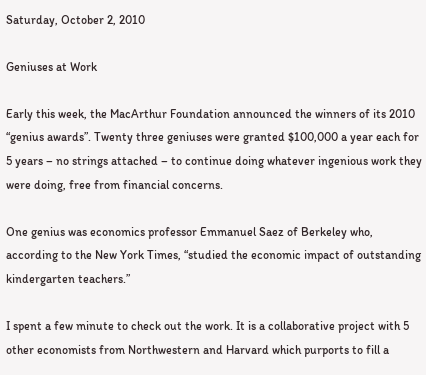Saturday, October 2, 2010

Geniuses at Work

Early this week, the MacArthur Foundation announced the winners of its 2010 “genius awards”. Twenty three geniuses were granted $100,000 a year each for 5 years – no strings attached – to continue doing whatever ingenious work they were doing, free from financial concerns.

One genius was economics professor Emmanuel Saez of Berkeley who, according to the New York Times, “studied the economic impact of outstanding kindergarten teachers.”

I spent a few minute to check out the work. It is a collaborative project with 5 other economists from Northwestern and Harvard which purports to fill a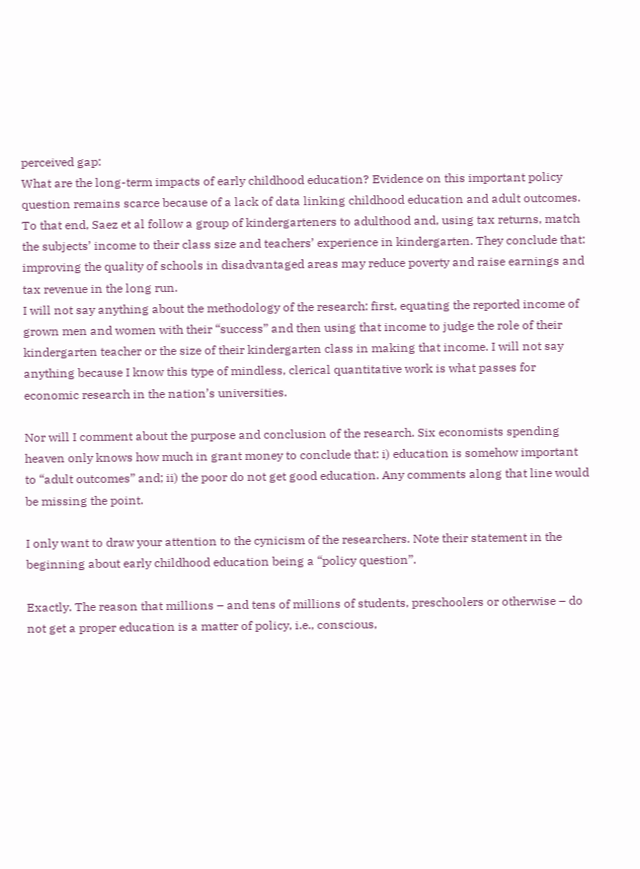perceived gap:
What are the long-term impacts of early childhood education? Evidence on this important policy question remains scarce because of a lack of data linking childhood education and adult outcomes.
To that end, Saez et al follow a group of kindergarteners to adulthood and, using tax returns, match the subjects’ income to their class size and teachers’ experience in kindergarten. They conclude that:
improving the quality of schools in disadvantaged areas may reduce poverty and raise earnings and tax revenue in the long run.
I will not say anything about the methodology of the research: first, equating the reported income of grown men and women with their “success” and then using that income to judge the role of their kindergarten teacher or the size of their kindergarten class in making that income. I will not say anything because I know this type of mindless, clerical quantitative work is what passes for economic research in the nation’s universities.

Nor will I comment about the purpose and conclusion of the research. Six economists spending heaven only knows how much in grant money to conclude that: i) education is somehow important to “adult outcomes” and; ii) the poor do not get good education. Any comments along that line would be missing the point.

I only want to draw your attention to the cynicism of the researchers. Note their statement in the beginning about early childhood education being a “policy question”.

Exactly. The reason that millions – and tens of millions of students, preschoolers or otherwise – do not get a proper education is a matter of policy, i.e., conscious,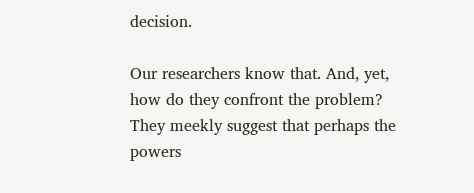decision.

Our researchers know that. And, yet, how do they confront the problem? They meekly suggest that perhaps the powers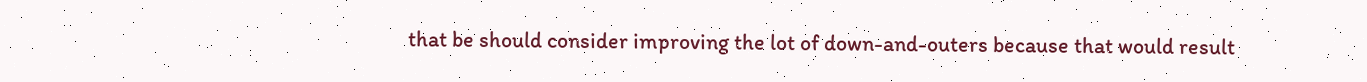that be should consider improving the lot of down-and-outers because that would result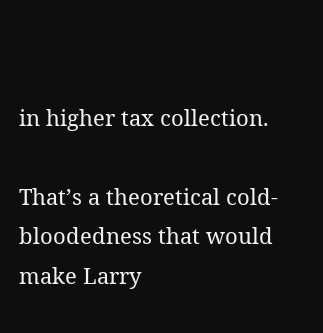in higher tax collection.

That’s a theoretical cold-bloodedness that would make Larry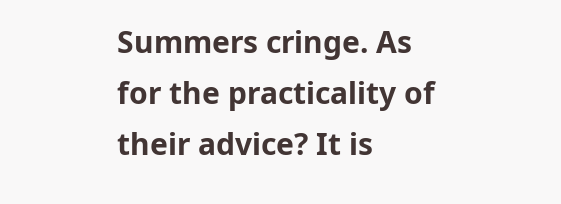Summers cringe. As for the practicality of their advice? It is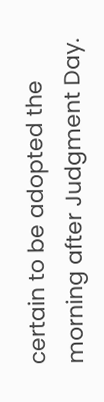certain to be adopted the morning after Judgment Day.